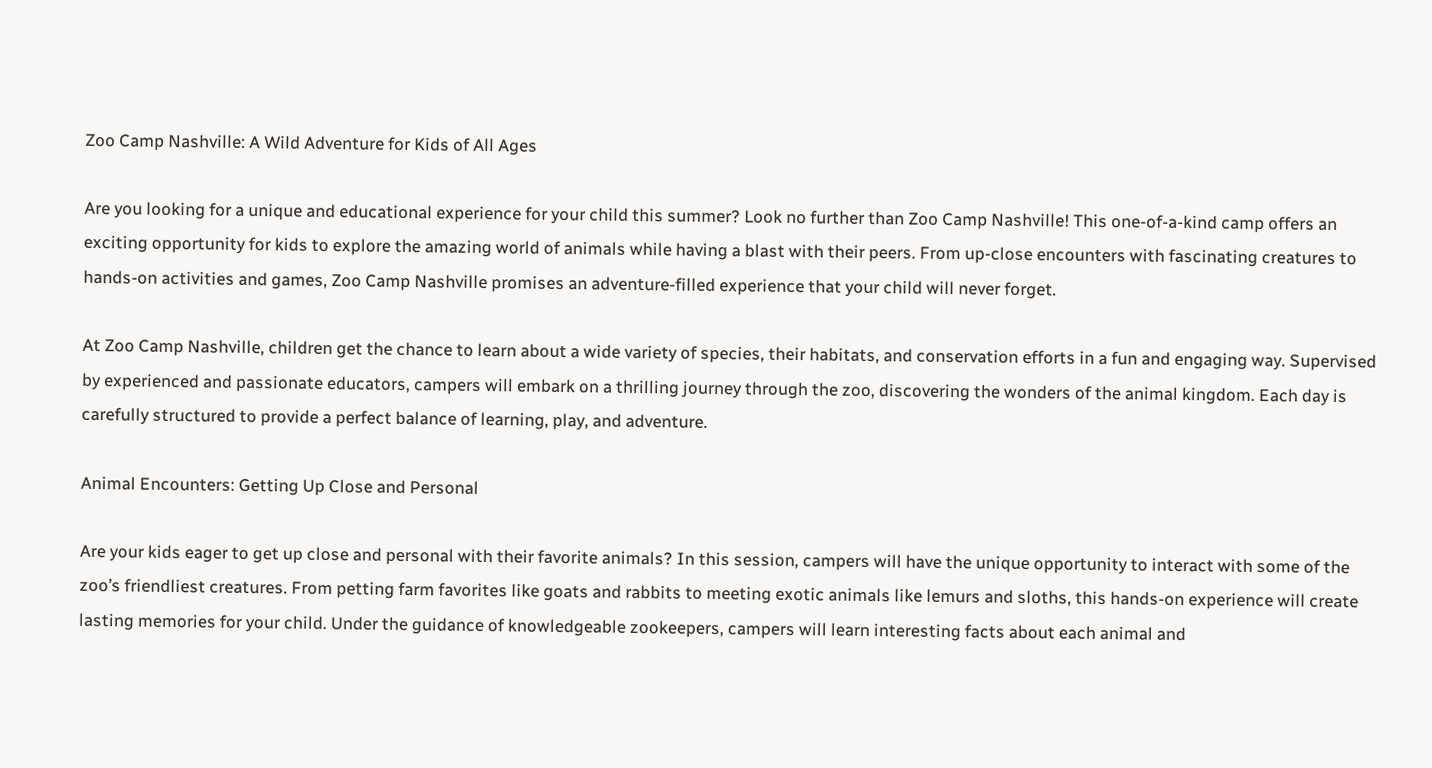Zoo Camp Nashville: A Wild Adventure for Kids of All Ages

Are you looking for a unique and educational experience for your child this summer? Look no further than Zoo Camp Nashville! This one-of-a-kind camp offers an exciting opportunity for kids to explore the amazing world of animals while having a blast with their peers. From up-close encounters with fascinating creatures to hands-on activities and games, Zoo Camp Nashville promises an adventure-filled experience that your child will never forget.

At Zoo Camp Nashville, children get the chance to learn about a wide variety of species, their habitats, and conservation efforts in a fun and engaging way. Supervised by experienced and passionate educators, campers will embark on a thrilling journey through the zoo, discovering the wonders of the animal kingdom. Each day is carefully structured to provide a perfect balance of learning, play, and adventure.

Animal Encounters: Getting Up Close and Personal

Are your kids eager to get up close and personal with their favorite animals? In this session, campers will have the unique opportunity to interact with some of the zoo’s friendliest creatures. From petting farm favorites like goats and rabbits to meeting exotic animals like lemurs and sloths, this hands-on experience will create lasting memories for your child. Under the guidance of knowledgeable zookeepers, campers will learn interesting facts about each animal and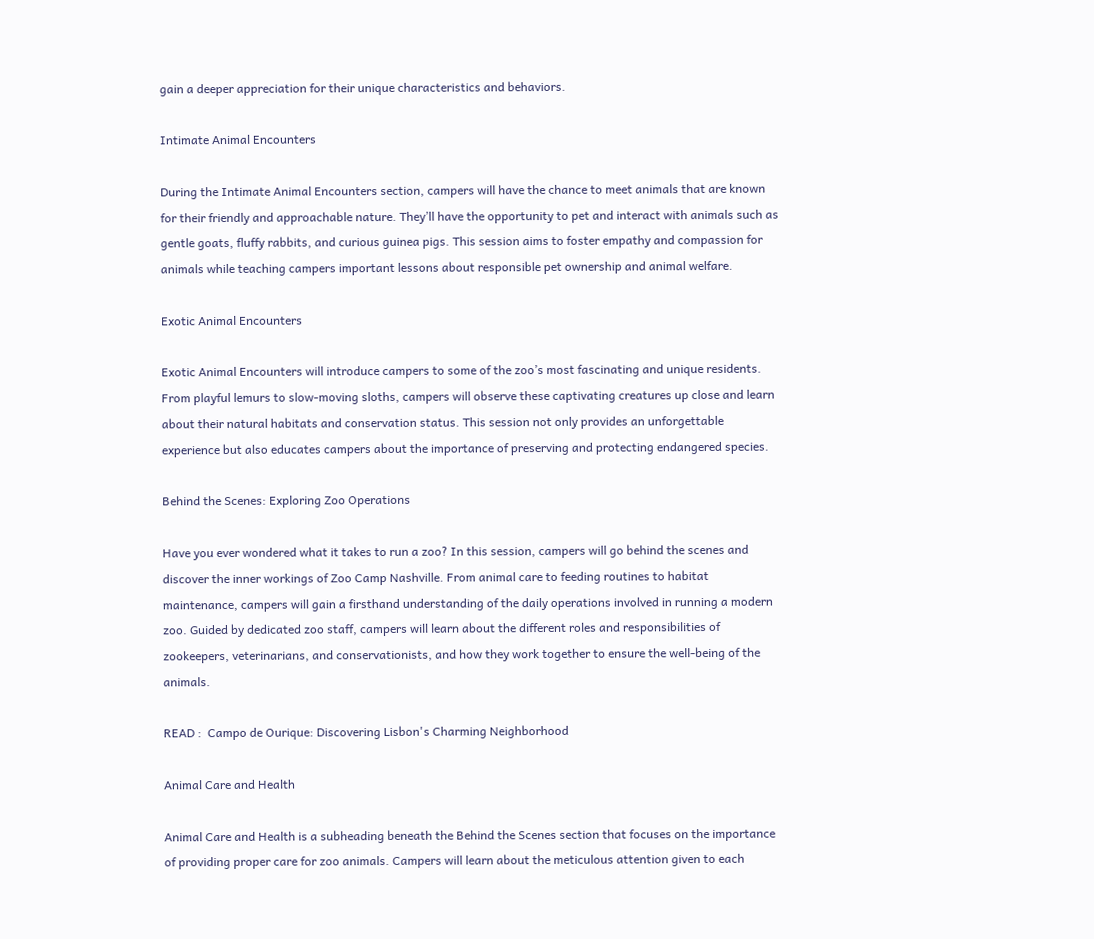gain a deeper appreciation for their unique characteristics and behaviors.

Intimate Animal Encounters

During the Intimate Animal Encounters section, campers will have the chance to meet animals that are known for their friendly and approachable nature. They’ll have the opportunity to pet and interact with animals such as gentle goats, fluffy rabbits, and curious guinea pigs. This session aims to foster empathy and compassion for animals while teaching campers important lessons about responsible pet ownership and animal welfare.

Exotic Animal Encounters

Exotic Animal Encounters will introduce campers to some of the zoo’s most fascinating and unique residents. From playful lemurs to slow-moving sloths, campers will observe these captivating creatures up close and learn about their natural habitats and conservation status. This session not only provides an unforgettable experience but also educates campers about the importance of preserving and protecting endangered species.

Behind the Scenes: Exploring Zoo Operations

Have you ever wondered what it takes to run a zoo? In this session, campers will go behind the scenes and discover the inner workings of Zoo Camp Nashville. From animal care to feeding routines to habitat maintenance, campers will gain a firsthand understanding of the daily operations involved in running a modern zoo. Guided by dedicated zoo staff, campers will learn about the different roles and responsibilities of zookeepers, veterinarians, and conservationists, and how they work together to ensure the well-being of the animals.

READ :  Campo de Ourique: Discovering Lisbon's Charming Neighborhood

Animal Care and Health

Animal Care and Health is a subheading beneath the Behind the Scenes section that focuses on the importance of providing proper care for zoo animals. Campers will learn about the meticulous attention given to each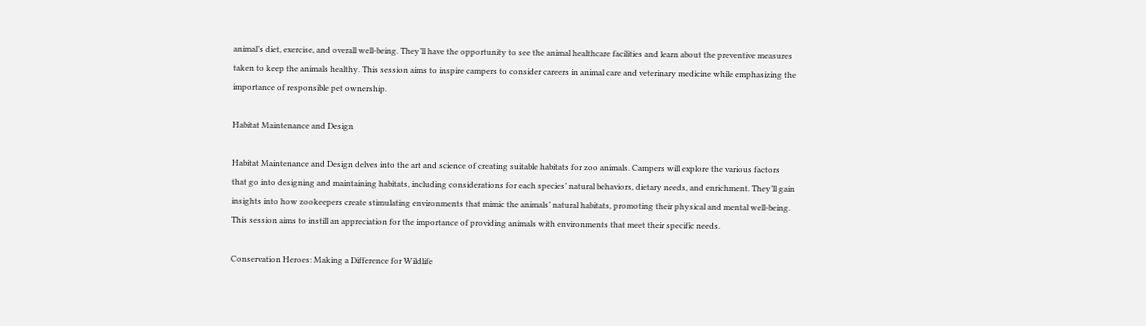animal’s diet, exercise, and overall well-being. They’ll have the opportunity to see the animal healthcare facilities and learn about the preventive measures taken to keep the animals healthy. This session aims to inspire campers to consider careers in animal care and veterinary medicine while emphasizing the importance of responsible pet ownership.

Habitat Maintenance and Design

Habitat Maintenance and Design delves into the art and science of creating suitable habitats for zoo animals. Campers will explore the various factors that go into designing and maintaining habitats, including considerations for each species’ natural behaviors, dietary needs, and enrichment. They’ll gain insights into how zookeepers create stimulating environments that mimic the animals’ natural habitats, promoting their physical and mental well-being. This session aims to instill an appreciation for the importance of providing animals with environments that meet their specific needs.

Conservation Heroes: Making a Difference for Wildlife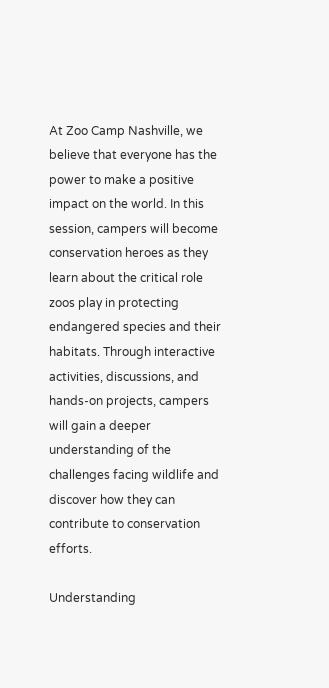At Zoo Camp Nashville, we believe that everyone has the power to make a positive impact on the world. In this session, campers will become conservation heroes as they learn about the critical role zoos play in protecting endangered species and their habitats. Through interactive activities, discussions, and hands-on projects, campers will gain a deeper understanding of the challenges facing wildlife and discover how they can contribute to conservation efforts.

Understanding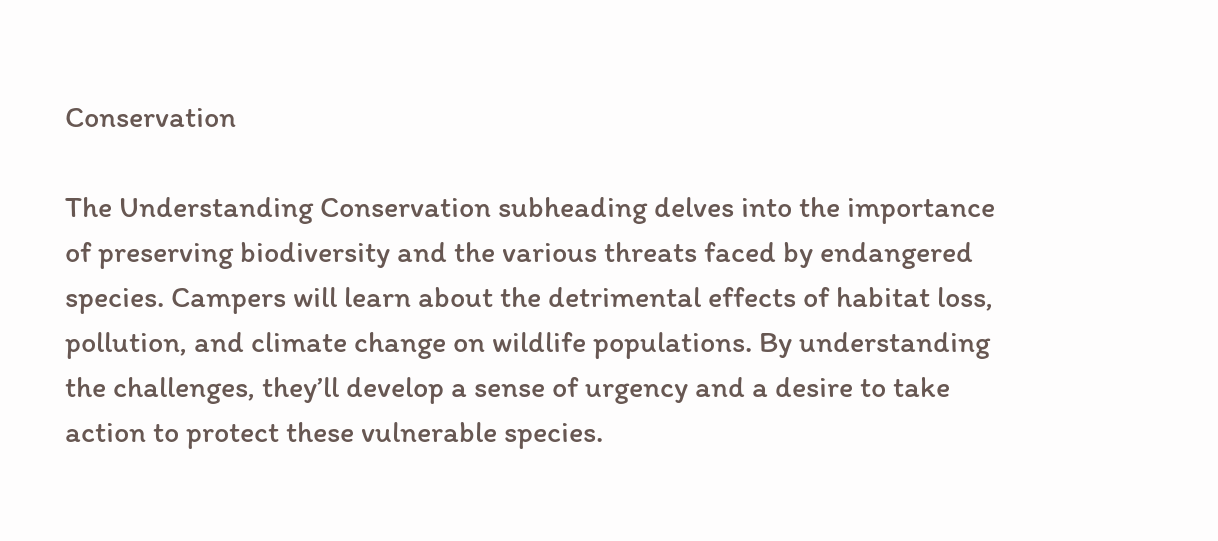Conservation

The Understanding Conservation subheading delves into the importance of preserving biodiversity and the various threats faced by endangered species. Campers will learn about the detrimental effects of habitat loss, pollution, and climate change on wildlife populations. By understanding the challenges, they’ll develop a sense of urgency and a desire to take action to protect these vulnerable species.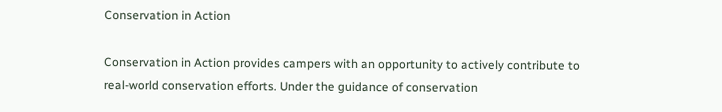Conservation in Action

Conservation in Action provides campers with an opportunity to actively contribute to real-world conservation efforts. Under the guidance of conservation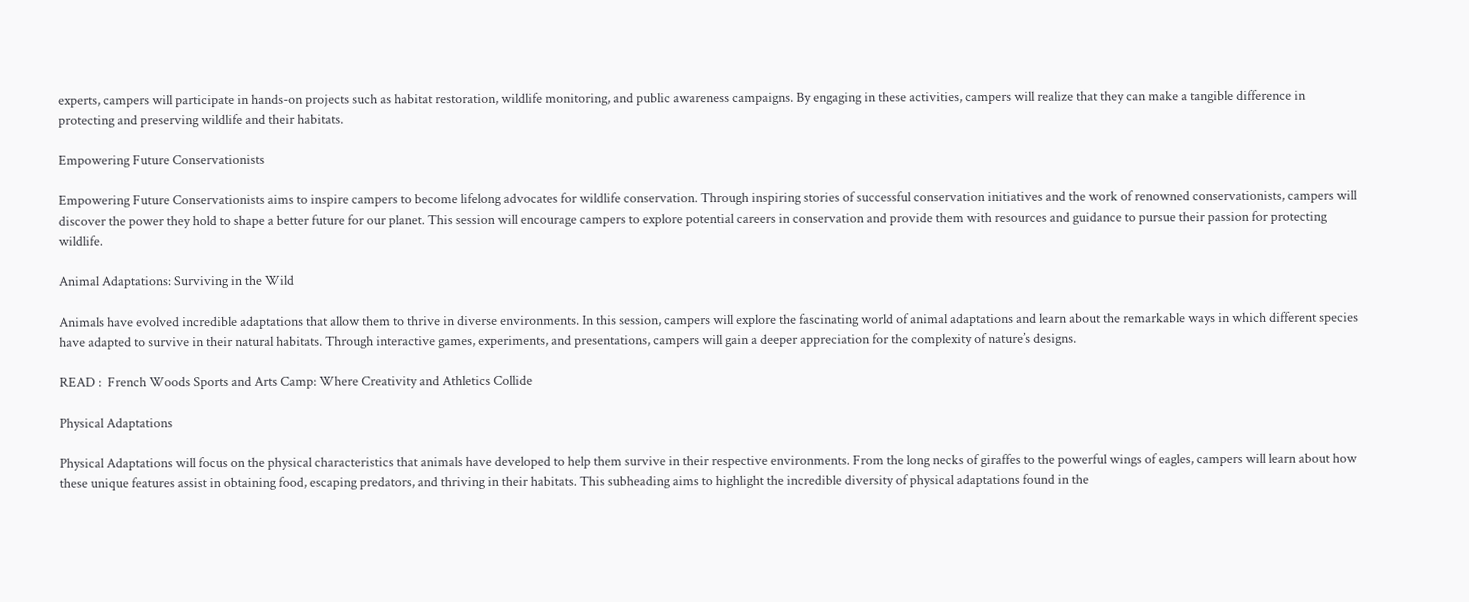experts, campers will participate in hands-on projects such as habitat restoration, wildlife monitoring, and public awareness campaigns. By engaging in these activities, campers will realize that they can make a tangible difference in protecting and preserving wildlife and their habitats.

Empowering Future Conservationists

Empowering Future Conservationists aims to inspire campers to become lifelong advocates for wildlife conservation. Through inspiring stories of successful conservation initiatives and the work of renowned conservationists, campers will discover the power they hold to shape a better future for our planet. This session will encourage campers to explore potential careers in conservation and provide them with resources and guidance to pursue their passion for protecting wildlife.

Animal Adaptations: Surviving in the Wild

Animals have evolved incredible adaptations that allow them to thrive in diverse environments. In this session, campers will explore the fascinating world of animal adaptations and learn about the remarkable ways in which different species have adapted to survive in their natural habitats. Through interactive games, experiments, and presentations, campers will gain a deeper appreciation for the complexity of nature’s designs.

READ :  French Woods Sports and Arts Camp: Where Creativity and Athletics Collide

Physical Adaptations

Physical Adaptations will focus on the physical characteristics that animals have developed to help them survive in their respective environments. From the long necks of giraffes to the powerful wings of eagles, campers will learn about how these unique features assist in obtaining food, escaping predators, and thriving in their habitats. This subheading aims to highlight the incredible diversity of physical adaptations found in the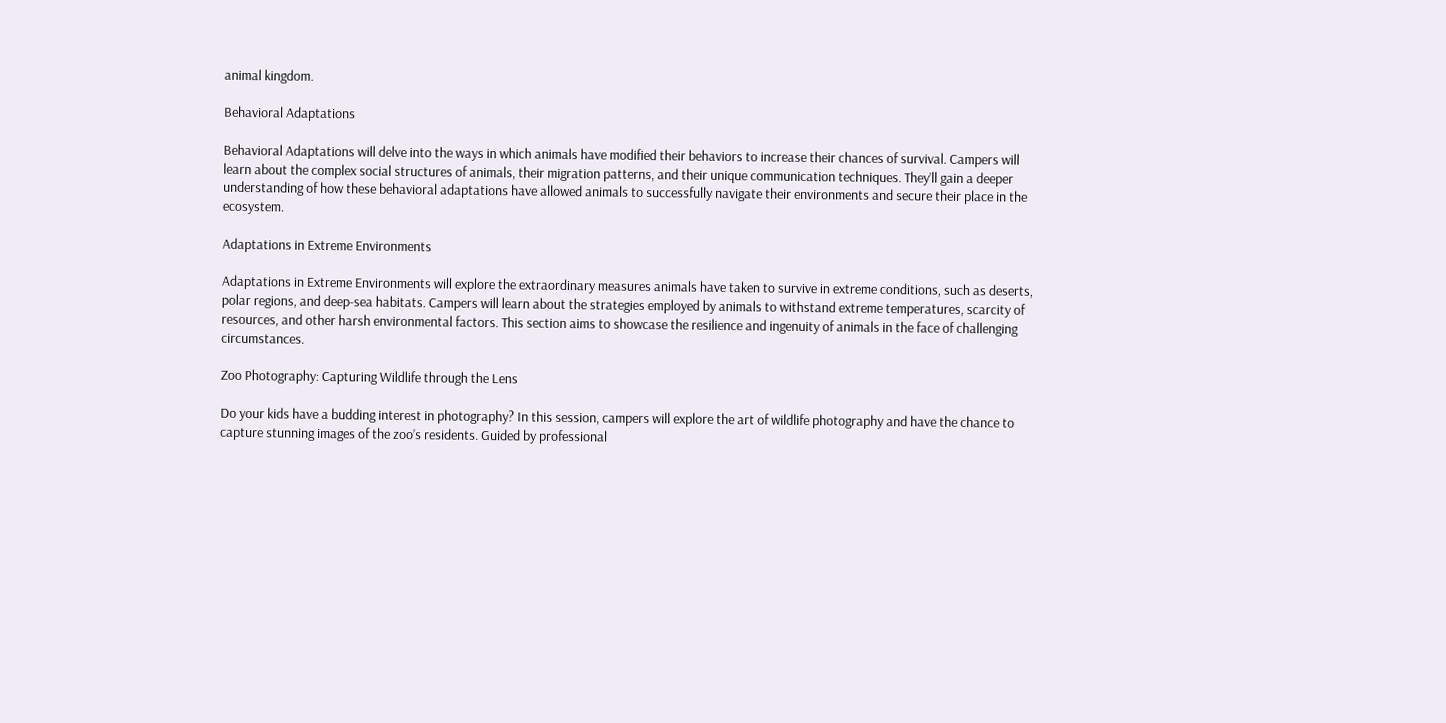animal kingdom.

Behavioral Adaptations

Behavioral Adaptations will delve into the ways in which animals have modified their behaviors to increase their chances of survival. Campers will learn about the complex social structures of animals, their migration patterns, and their unique communication techniques. They’ll gain a deeper understanding of how these behavioral adaptations have allowed animals to successfully navigate their environments and secure their place in the ecosystem.

Adaptations in Extreme Environments

Adaptations in Extreme Environments will explore the extraordinary measures animals have taken to survive in extreme conditions, such as deserts, polar regions, and deep-sea habitats. Campers will learn about the strategies employed by animals to withstand extreme temperatures, scarcity of resources, and other harsh environmental factors. This section aims to showcase the resilience and ingenuity of animals in the face of challenging circumstances.

Zoo Photography: Capturing Wildlife through the Lens

Do your kids have a budding interest in photography? In this session, campers will explore the art of wildlife photography and have the chance to capture stunning images of the zoo’s residents. Guided by professional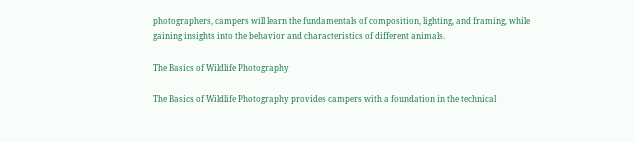photographers, campers will learn the fundamentals of composition, lighting, and framing, while gaining insights into the behavior and characteristics of different animals.

The Basics of Wildlife Photography

The Basics of Wildlife Photography provides campers with a foundation in the technical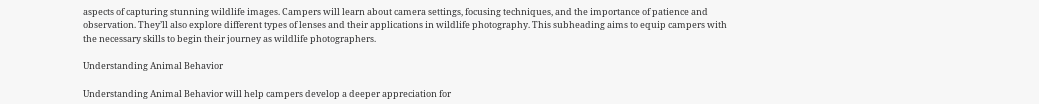aspects of capturing stunning wildlife images. Campers will learn about camera settings, focusing techniques, and the importance of patience and observation. They’ll also explore different types of lenses and their applications in wildlife photography. This subheading aims to equip campers with the necessary skills to begin their journey as wildlife photographers.

Understanding Animal Behavior

Understanding Animal Behavior will help campers develop a deeper appreciation for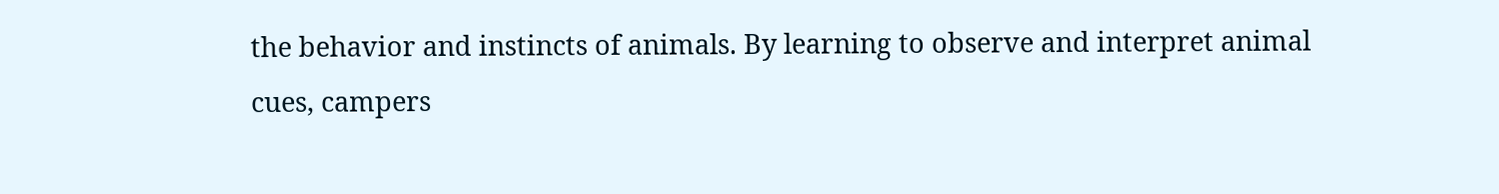the behavior and instincts of animals. By learning to observe and interpret animal cues, campers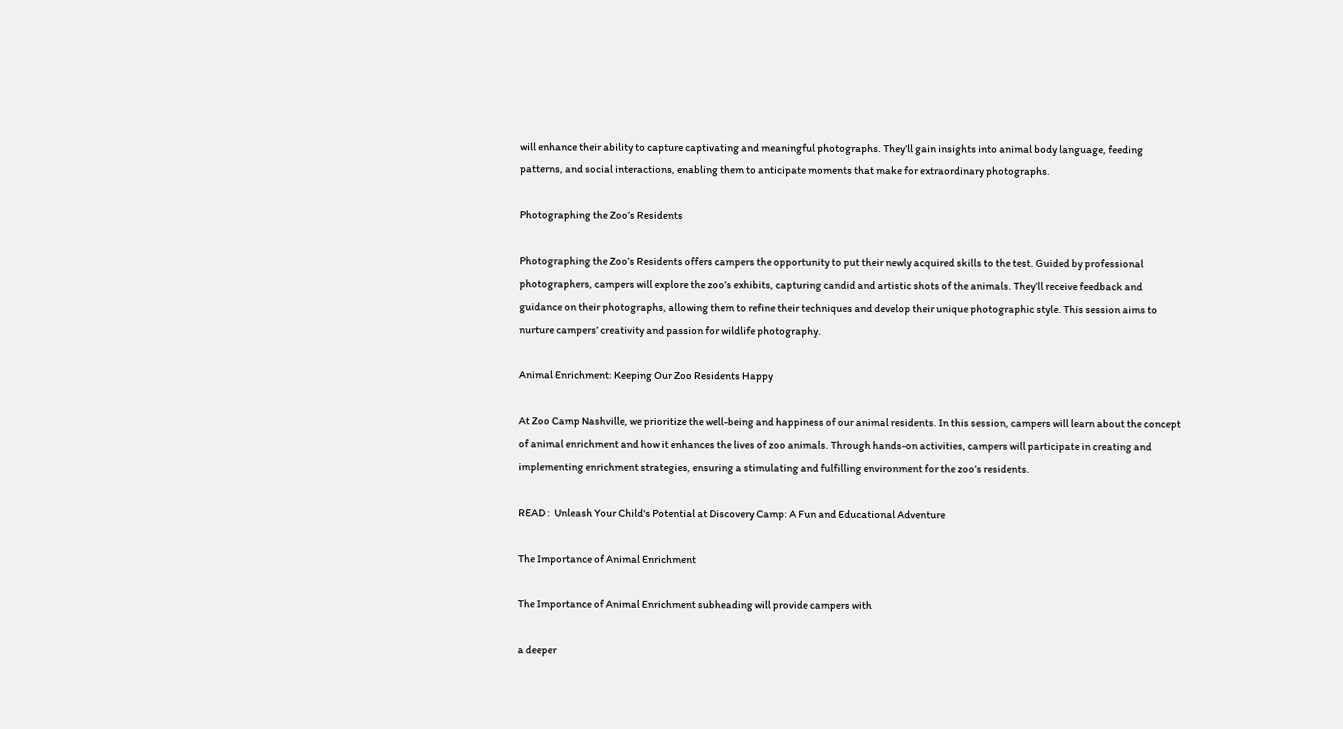will enhance their ability to capture captivating and meaningful photographs. They’ll gain insights into animal body language, feeding patterns, and social interactions, enabling them to anticipate moments that make for extraordinary photographs.

Photographing the Zoo’s Residents

Photographing the Zoo’s Residents offers campers the opportunity to put their newly acquired skills to the test. Guided by professional photographers, campers will explore the zoo’s exhibits, capturing candid and artistic shots of the animals. They’ll receive feedback and guidance on their photographs, allowing them to refine their techniques and develop their unique photographic style. This session aims to nurture campers’ creativity and passion for wildlife photography.

Animal Enrichment: Keeping Our Zoo Residents Happy

At Zoo Camp Nashville, we prioritize the well-being and happiness of our animal residents. In this session, campers will learn about the concept of animal enrichment and how it enhances the lives of zoo animals. Through hands-on activities, campers will participate in creating and implementing enrichment strategies, ensuring a stimulating and fulfilling environment for the zoo’s residents.

READ :  Unleash Your Child's Potential at Discovery Camp: A Fun and Educational Adventure

The Importance of Animal Enrichment

The Importance of Animal Enrichment subheading will provide campers with

a deeper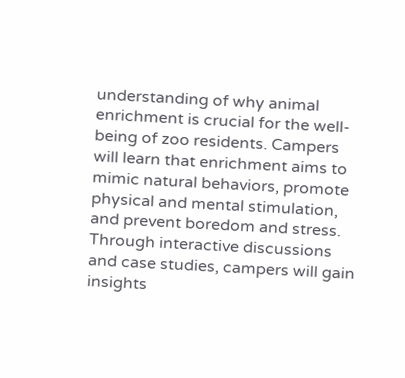understanding of why animal enrichment is crucial for the well-being of zoo residents. Campers will learn that enrichment aims to mimic natural behaviors, promote physical and mental stimulation, and prevent boredom and stress. Through interactive discussions and case studies, campers will gain insights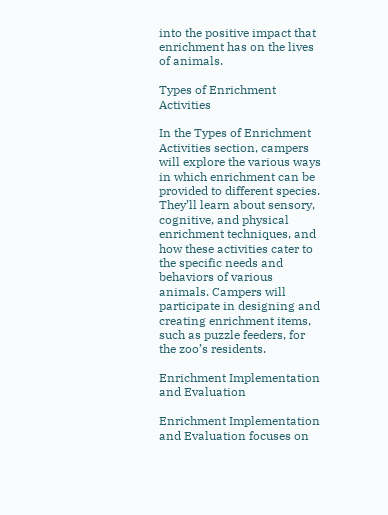into the positive impact that enrichment has on the lives of animals.

Types of Enrichment Activities

In the Types of Enrichment Activities section, campers will explore the various ways in which enrichment can be provided to different species. They’ll learn about sensory, cognitive, and physical enrichment techniques, and how these activities cater to the specific needs and behaviors of various animals. Campers will participate in designing and creating enrichment items, such as puzzle feeders, for the zoo’s residents.

Enrichment Implementation and Evaluation

Enrichment Implementation and Evaluation focuses on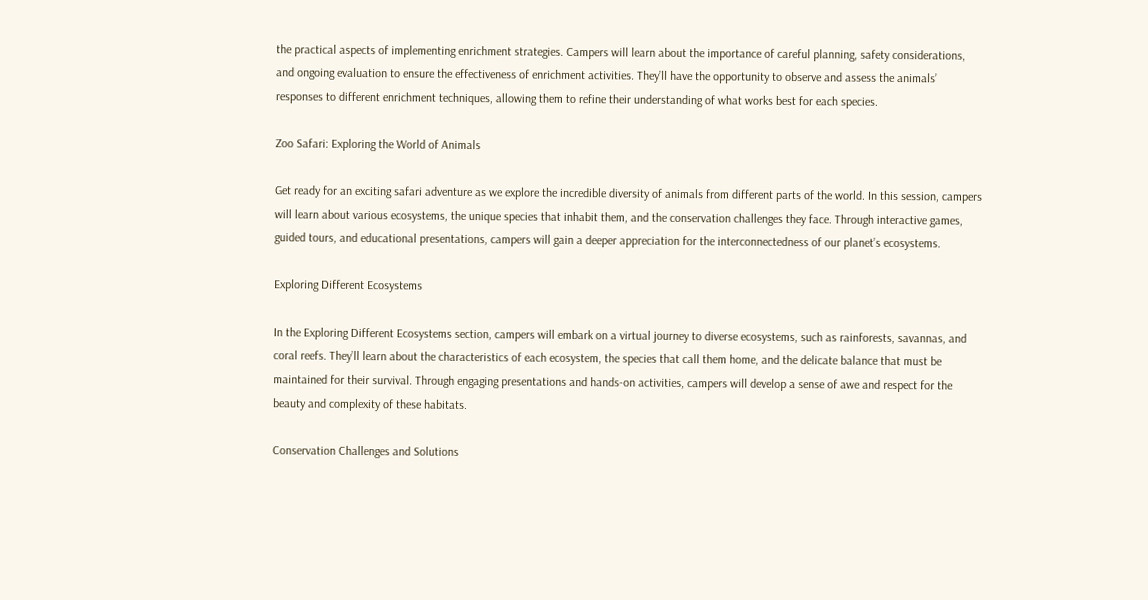the practical aspects of implementing enrichment strategies. Campers will learn about the importance of careful planning, safety considerations, and ongoing evaluation to ensure the effectiveness of enrichment activities. They’ll have the opportunity to observe and assess the animals’ responses to different enrichment techniques, allowing them to refine their understanding of what works best for each species.

Zoo Safari: Exploring the World of Animals

Get ready for an exciting safari adventure as we explore the incredible diversity of animals from different parts of the world. In this session, campers will learn about various ecosystems, the unique species that inhabit them, and the conservation challenges they face. Through interactive games, guided tours, and educational presentations, campers will gain a deeper appreciation for the interconnectedness of our planet’s ecosystems.

Exploring Different Ecosystems

In the Exploring Different Ecosystems section, campers will embark on a virtual journey to diverse ecosystems, such as rainforests, savannas, and coral reefs. They’ll learn about the characteristics of each ecosystem, the species that call them home, and the delicate balance that must be maintained for their survival. Through engaging presentations and hands-on activities, campers will develop a sense of awe and respect for the beauty and complexity of these habitats.

Conservation Challenges and Solutions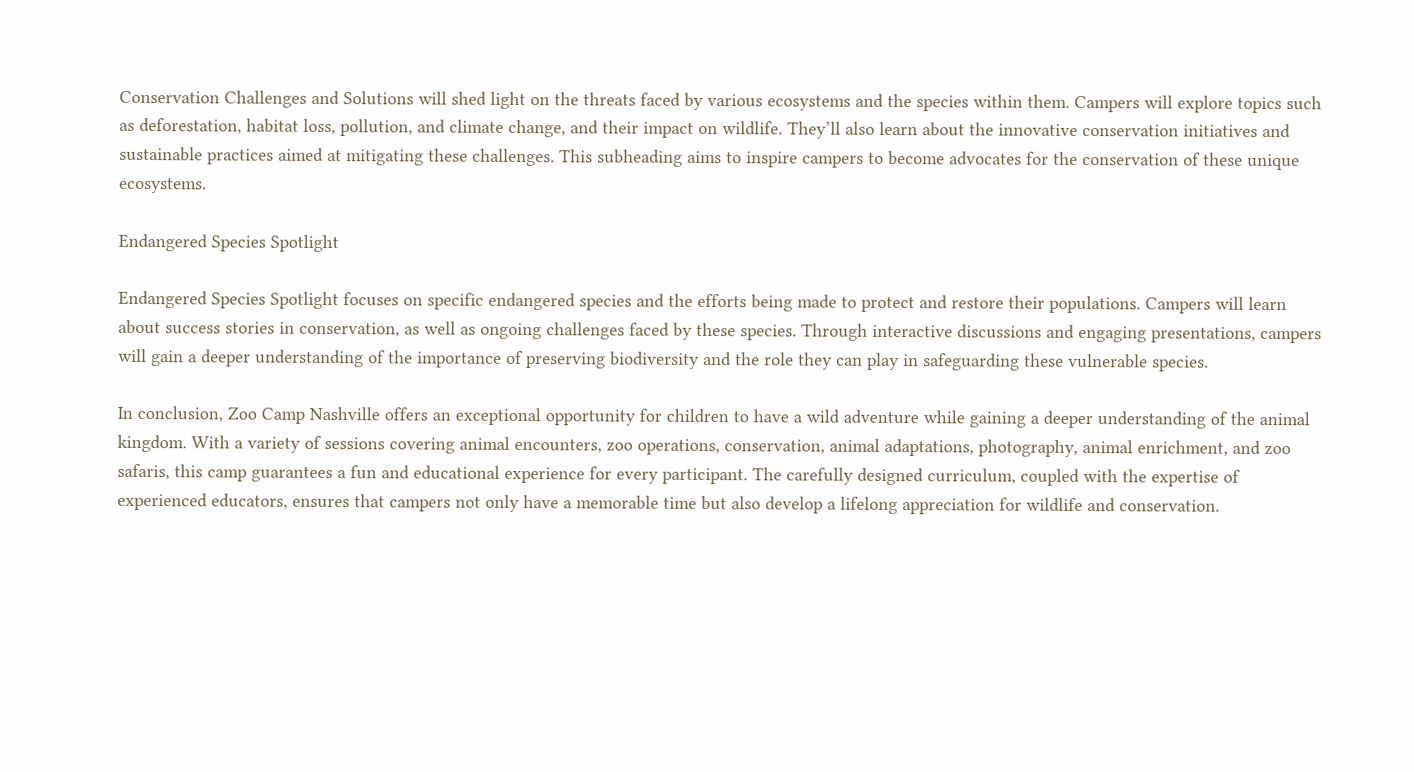Conservation Challenges and Solutions will shed light on the threats faced by various ecosystems and the species within them. Campers will explore topics such as deforestation, habitat loss, pollution, and climate change, and their impact on wildlife. They’ll also learn about the innovative conservation initiatives and sustainable practices aimed at mitigating these challenges. This subheading aims to inspire campers to become advocates for the conservation of these unique ecosystems.

Endangered Species Spotlight

Endangered Species Spotlight focuses on specific endangered species and the efforts being made to protect and restore their populations. Campers will learn about success stories in conservation, as well as ongoing challenges faced by these species. Through interactive discussions and engaging presentations, campers will gain a deeper understanding of the importance of preserving biodiversity and the role they can play in safeguarding these vulnerable species.

In conclusion, Zoo Camp Nashville offers an exceptional opportunity for children to have a wild adventure while gaining a deeper understanding of the animal kingdom. With a variety of sessions covering animal encounters, zoo operations, conservation, animal adaptations, photography, animal enrichment, and zoo safaris, this camp guarantees a fun and educational experience for every participant. The carefully designed curriculum, coupled with the expertise of experienced educators, ensures that campers not only have a memorable time but also develop a lifelong appreciation for wildlife and conservation.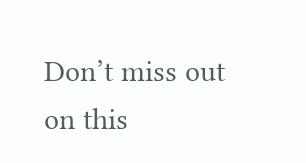Don’t miss out on this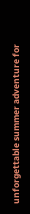unforgettable summer adventure for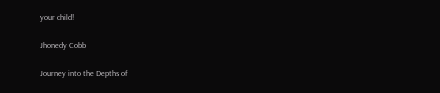your child!

Jhonedy Cobb

Journey into the Depths of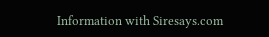Information with Siresays.com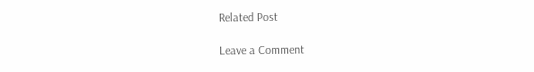Related Post

Leave a Comment